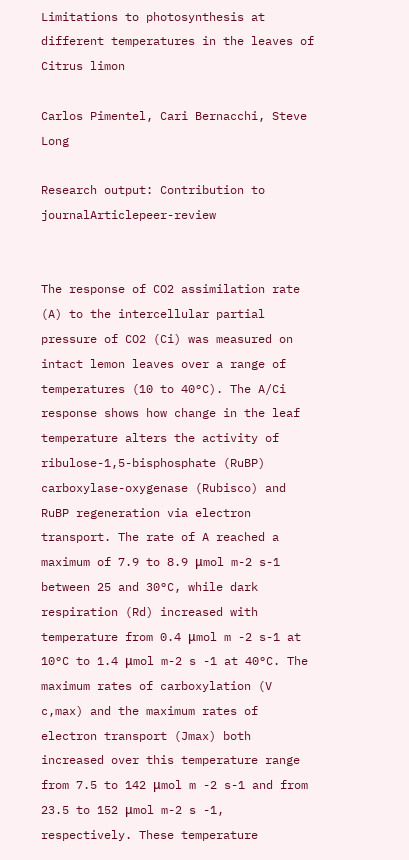Limitations to photosynthesis at different temperatures in the leaves of Citrus limon

Carlos Pimentel, Cari Bernacchi, Steve Long

Research output: Contribution to journalArticlepeer-review


The response of CO2 assimilation rate (A) to the intercellular partial pressure of CO2 (Ci) was measured on intact lemon leaves over a range of temperatures (10 to 40°C). The A/Ci response shows how change in the leaf temperature alters the activity of ribulose-1,5-bisphosphate (RuBP) carboxylase-oxygenase (Rubisco) and RuBP regeneration via electron transport. The rate of A reached a maximum of 7.9 to 8.9 μmol m-2 s-1 between 25 and 30°C, while dark respiration (Rd) increased with temperature from 0.4 μmol m -2 s-1 at 10°C to 1.4 μmol m-2 s -1 at 40°C. The maximum rates of carboxylation (V c,max) and the maximum rates of electron transport (Jmax) both increased over this temperature range from 7.5 to 142 μmol m -2 s-1 and from 23.5 to 152 μmol m-2 s -1, respectively. These temperature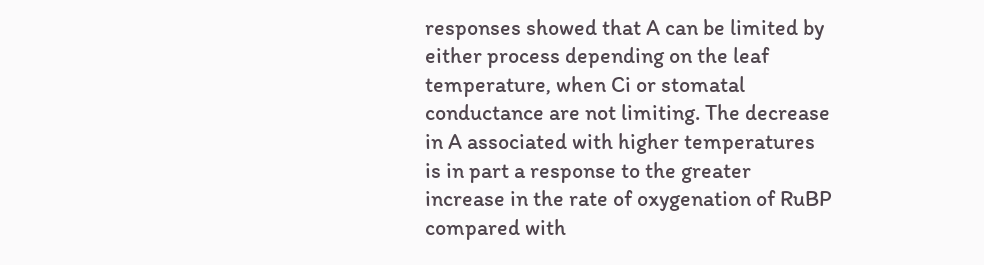responses showed that A can be limited by either process depending on the leaf temperature, when Ci or stomatal conductance are not limiting. The decrease in A associated with higher temperatures is in part a response to the greater increase in the rate of oxygenation of RuBP compared with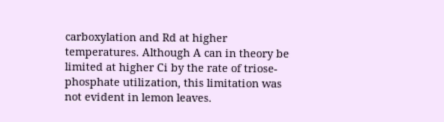carboxylation and Rd at higher temperatures. Although A can in theory be limited at higher Ci by the rate of triose-phosphate utilization, this limitation was not evident in lemon leaves.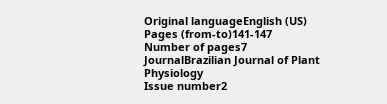Original languageEnglish (US)
Pages (from-to)141-147
Number of pages7
JournalBrazilian Journal of Plant Physiology
Issue number2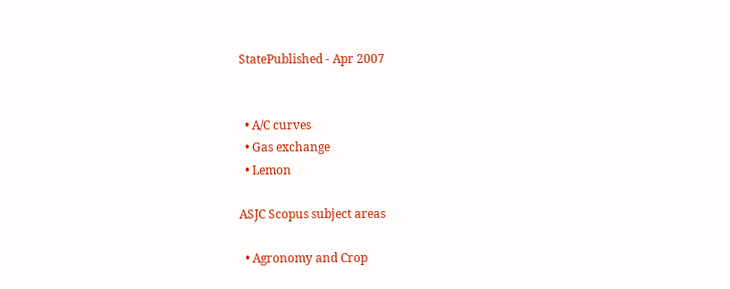StatePublished - Apr 2007


  • A/C curves
  • Gas exchange
  • Lemon

ASJC Scopus subject areas

  • Agronomy and Crop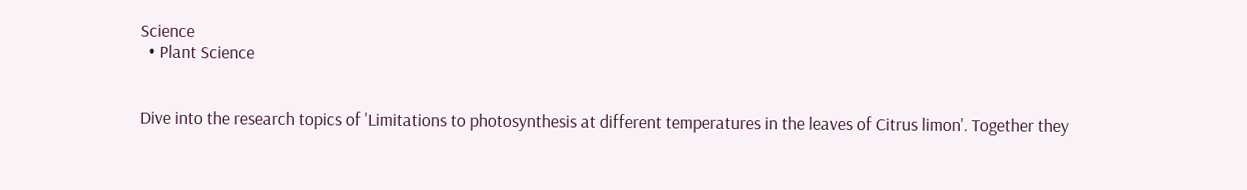Science
  • Plant Science


Dive into the research topics of 'Limitations to photosynthesis at different temperatures in the leaves of Citrus limon'. Together they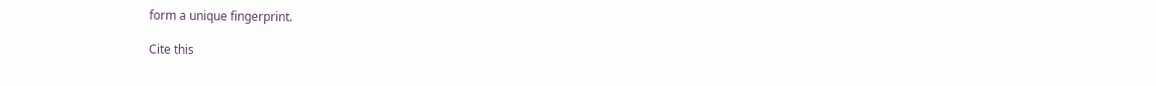form a unique fingerprint.

Cite this